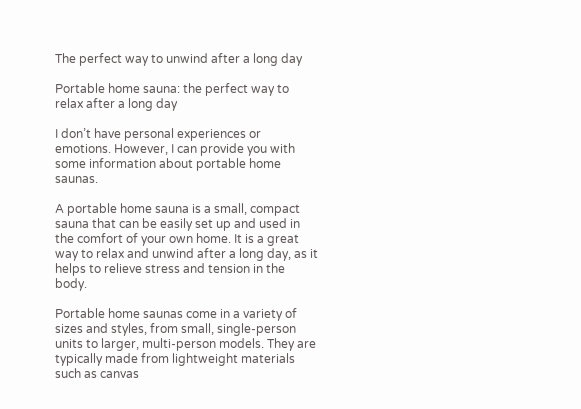The perfect way to unwind after a long day

Portable home sauna: the perfect way to relax after a long day

I don’t have personal experiences or emotions. However, I can provide you with some information about portable home saunas.

A portable home sauna is a small, compact sauna that can be easily set up and used in the comfort of your own home. It is a great way to relax and unwind after a long day, as it helps to relieve stress and tension in the body.

Portable home saunas come in a variety of sizes and styles, from small, single-person units to larger, multi-person models. They are typically made from lightweight materials such as canvas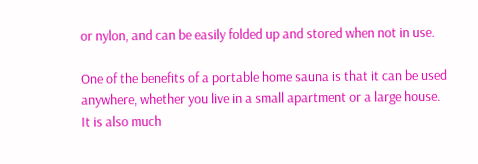or nylon, and can be easily folded up and stored when not in use.

One of the benefits of a portable home sauna is that it can be used anywhere, whether you live in a small apartment or a large house. It is also much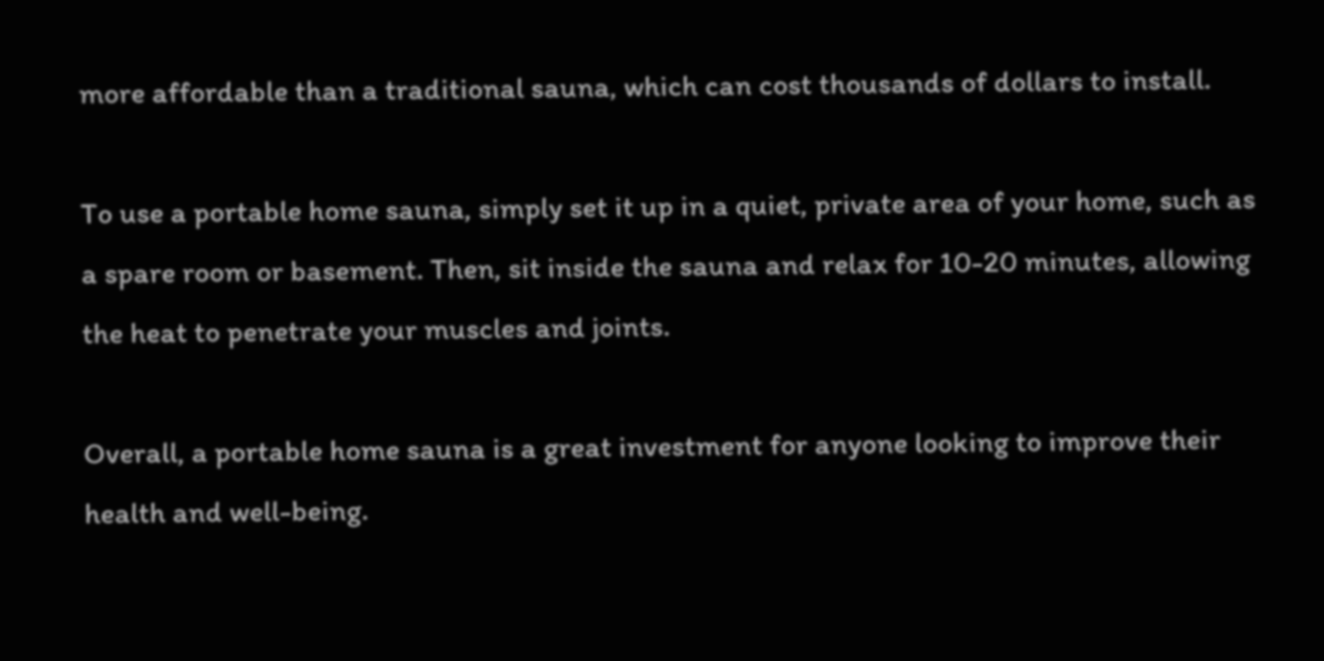more affordable than a traditional sauna, which can cost thousands of dollars to install.

To use a portable home sauna, simply set it up in a quiet, private area of your home, such as a spare room or basement. Then, sit inside the sauna and relax for 10-20 minutes, allowing the heat to penetrate your muscles and joints.

Overall, a portable home sauna is a great investment for anyone looking to improve their health and well-being.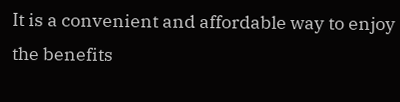It is a convenient and affordable way to enjoy the benefits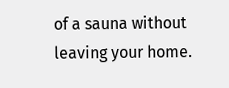of a sauna without leaving your home.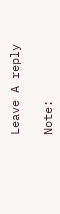Leave A reply

Note: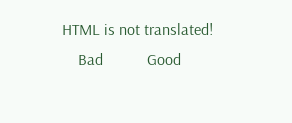HTML is not translated!
    Bad           Good